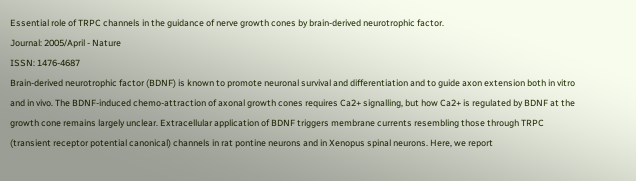Essential role of TRPC channels in the guidance of nerve growth cones by brain-derived neurotrophic factor.
Journal: 2005/April - Nature
ISSN: 1476-4687
Brain-derived neurotrophic factor (BDNF) is known to promote neuronal survival and differentiation and to guide axon extension both in vitro and in vivo. The BDNF-induced chemo-attraction of axonal growth cones requires Ca2+ signalling, but how Ca2+ is regulated by BDNF at the growth cone remains largely unclear. Extracellular application of BDNF triggers membrane currents resembling those through TRPC (transient receptor potential canonical) channels in rat pontine neurons and in Xenopus spinal neurons. Here, we report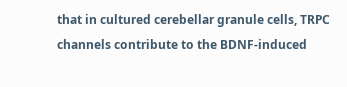that in cultured cerebellar granule cells, TRPC channels contribute to the BDNF-induced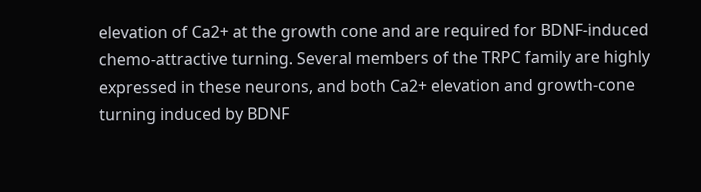elevation of Ca2+ at the growth cone and are required for BDNF-induced chemo-attractive turning. Several members of the TRPC family are highly expressed in these neurons, and both Ca2+ elevation and growth-cone turning induced by BDNF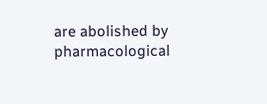are abolished by pharmacological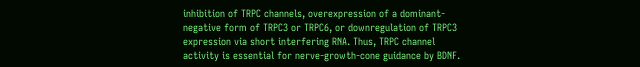inhibition of TRPC channels, overexpression of a dominant-negative form of TRPC3 or TRPC6, or downregulation of TRPC3 expression via short interfering RNA. Thus, TRPC channel activity is essential for nerve-growth-cone guidance by BDNF.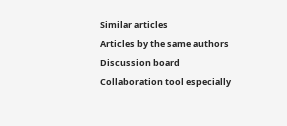Similar articles
Articles by the same authors
Discussion board
Collaboration tool especially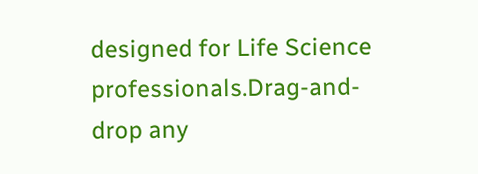designed for Life Science professionals.Drag-and-drop any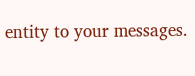entity to your messages.